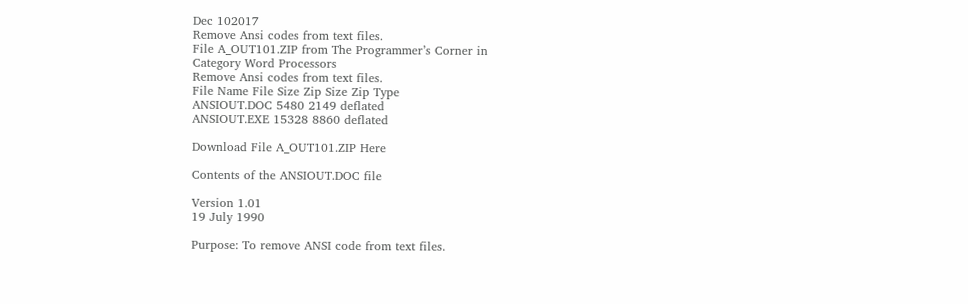Dec 102017
Remove Ansi codes from text files.
File A_OUT101.ZIP from The Programmer’s Corner in
Category Word Processors
Remove Ansi codes from text files.
File Name File Size Zip Size Zip Type
ANSIOUT.DOC 5480 2149 deflated
ANSIOUT.EXE 15328 8860 deflated

Download File A_OUT101.ZIP Here

Contents of the ANSIOUT.DOC file

Version 1.01
19 July 1990

Purpose: To remove ANSI code from text files.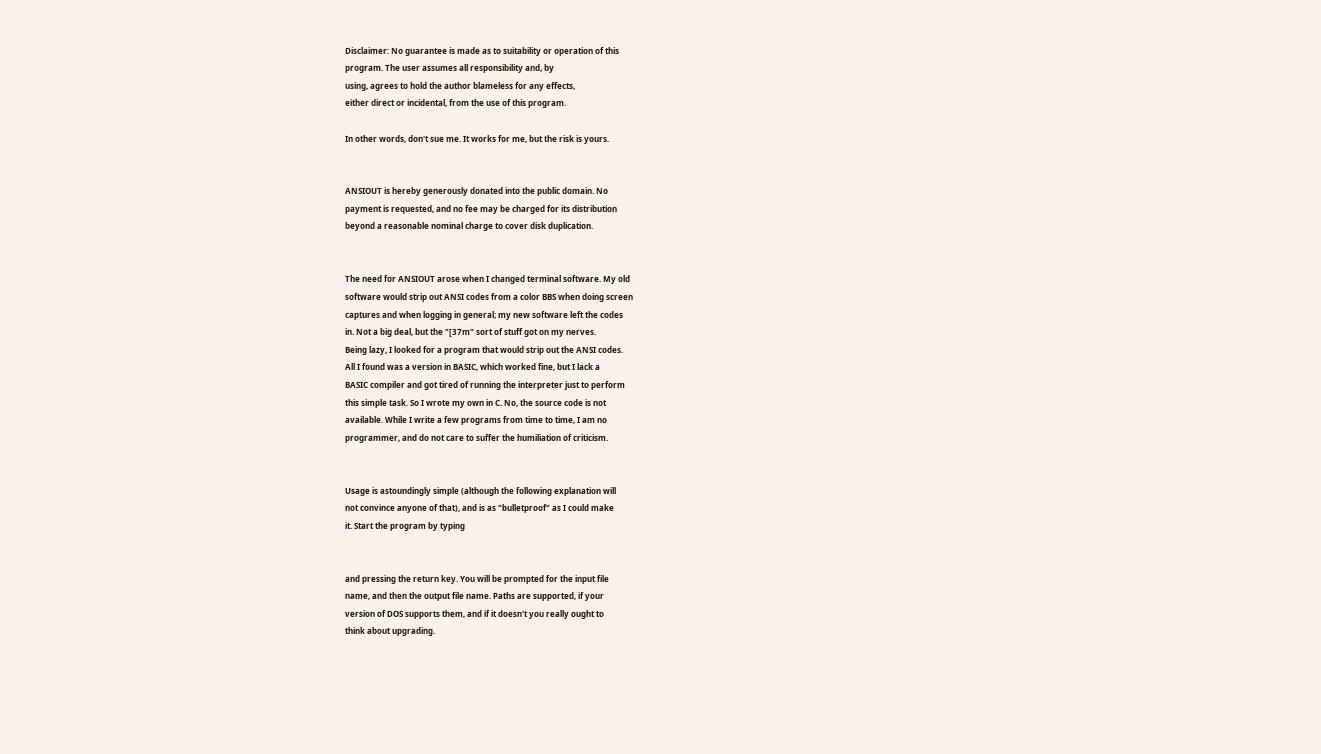Disclaimer: No guarantee is made as to suitability or operation of this
program. The user assumes all responsibility and, by
using, agrees to hold the author blameless for any effects,
either direct or incidental, from the use of this program.

In other words, don't sue me. It works for me, but the risk is yours.


ANSIOUT is hereby generously donated into the public domain. No
payment is requested, and no fee may be charged for its distribution
beyond a reasonable nominal charge to cover disk duplication.


The need for ANSIOUT arose when I changed terminal software. My old
software would strip out ANSI codes from a color BBS when doing screen
captures and when logging in general; my new software left the codes
in. Not a big deal, but the "[37m" sort of stuff got on my nerves.
Being lazy, I looked for a program that would strip out the ANSI codes.
All I found was a version in BASIC, which worked fine, but I lack a
BASIC compiler and got tired of running the interpreter just to perform
this simple task. So I wrote my own in C. No, the source code is not
available. While I write a few programs from time to time, I am no
programmer, and do not care to suffer the humiliation of criticism.


Usage is astoundingly simple (although the following explanation will
not convince anyone of that), and is as "bulletproof" as I could make
it. Start the program by typing


and pressing the return key. You will be prompted for the input file
name, and then the output file name. Paths are supported, if your
version of DOS supports them, and if it doesn't you really ought to
think about upgrading.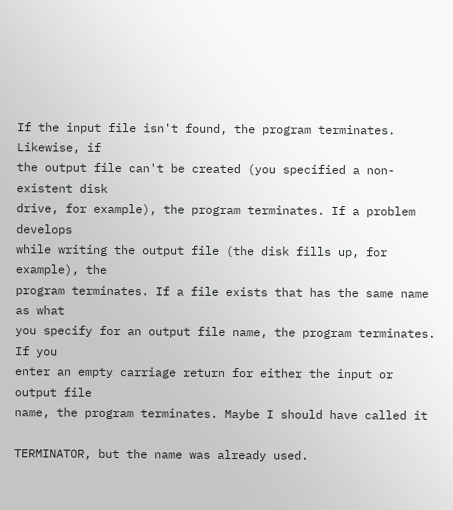If the input file isn't found, the program terminates. Likewise, if
the output file can't be created (you specified a non-existent disk
drive, for example), the program terminates. If a problem develops
while writing the output file (the disk fills up, for example), the
program terminates. If a file exists that has the same name as what
you specify for an output file name, the program terminates. If you
enter an empty carriage return for either the input or output file
name, the program terminates. Maybe I should have called it

TERMINATOR, but the name was already used.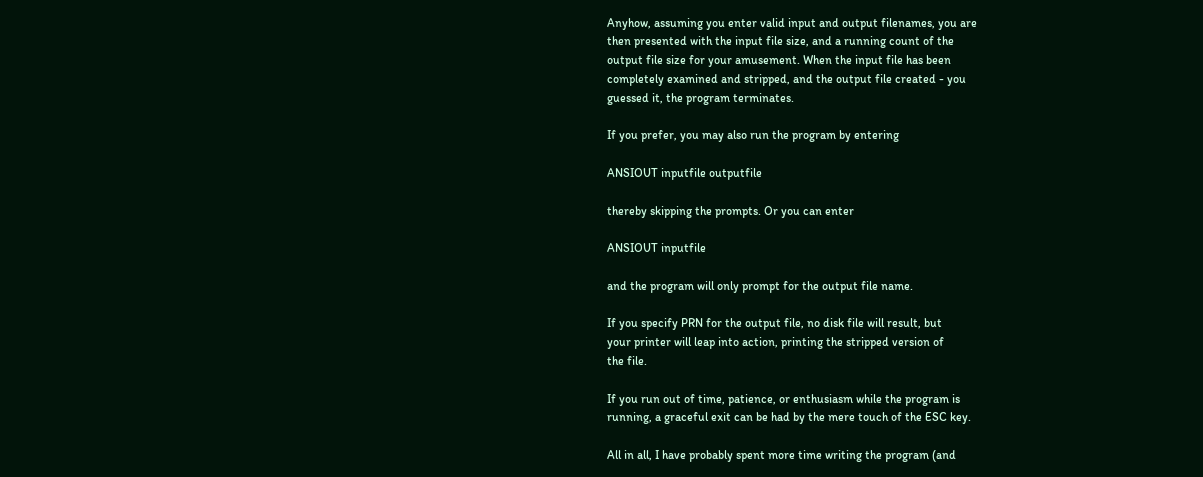Anyhow, assuming you enter valid input and output filenames, you are
then presented with the input file size, and a running count of the
output file size for your amusement. When the input file has been
completely examined and stripped, and the output file created - you
guessed it, the program terminates.

If you prefer, you may also run the program by entering

ANSIOUT inputfile outputfile

thereby skipping the prompts. Or you can enter

ANSIOUT inputfile

and the program will only prompt for the output file name.

If you specify PRN for the output file, no disk file will result, but
your printer will leap into action, printing the stripped version of
the file.

If you run out of time, patience, or enthusiasm while the program is
running, a graceful exit can be had by the mere touch of the ESC key.

All in all, I have probably spent more time writing the program (and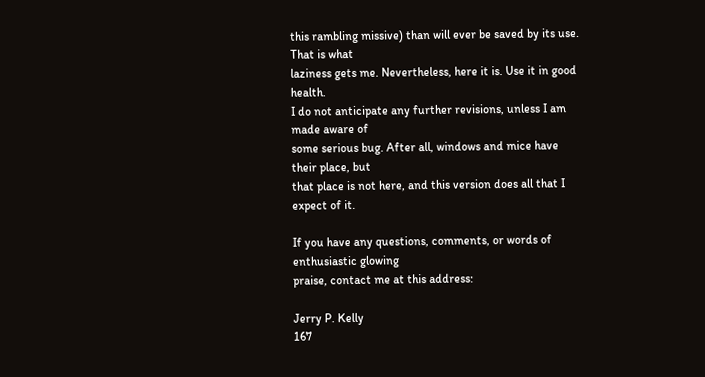this rambling missive) than will ever be saved by its use. That is what
laziness gets me. Nevertheless, here it is. Use it in good health.
I do not anticipate any further revisions, unless I am made aware of
some serious bug. After all, windows and mice have their place, but
that place is not here, and this version does all that I expect of it.

If you have any questions, comments, or words of enthusiastic glowing
praise, contact me at this address:

Jerry P. Kelly
167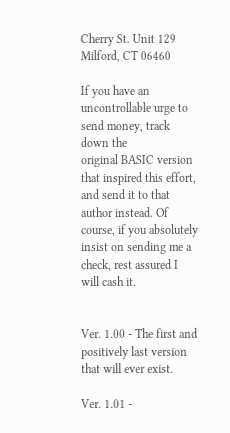Cherry St. Unit 129
Milford, CT 06460

If you have an uncontrollable urge to send money, track down the
original BASIC version that inspired this effort, and send it to that
author instead. Of course, if you absolutely insist on sending me a
check, rest assured I will cash it.


Ver. 1.00 - The first and positively last version that will ever exist.

Ver. 1.01 -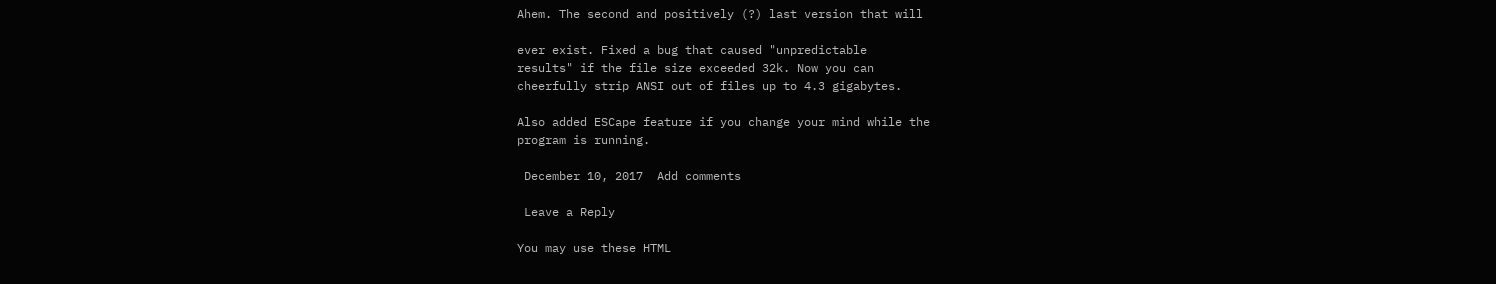Ahem. The second and positively (?) last version that will

ever exist. Fixed a bug that caused "unpredictable
results" if the file size exceeded 32k. Now you can
cheerfully strip ANSI out of files up to 4.3 gigabytes.

Also added ESCape feature if you change your mind while the
program is running.

 December 10, 2017  Add comments

 Leave a Reply

You may use these HTML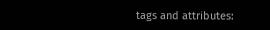tags and attributes: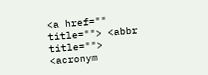<a href="" title=""> <abbr title=""> <acronym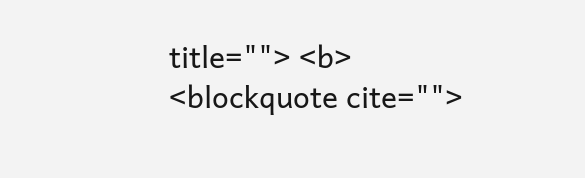title=""> <b> <blockquote cite="">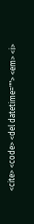<cite> <code> <del datetime=""> <em> <i>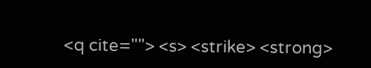<q cite=""> <s> <strike> <strong>